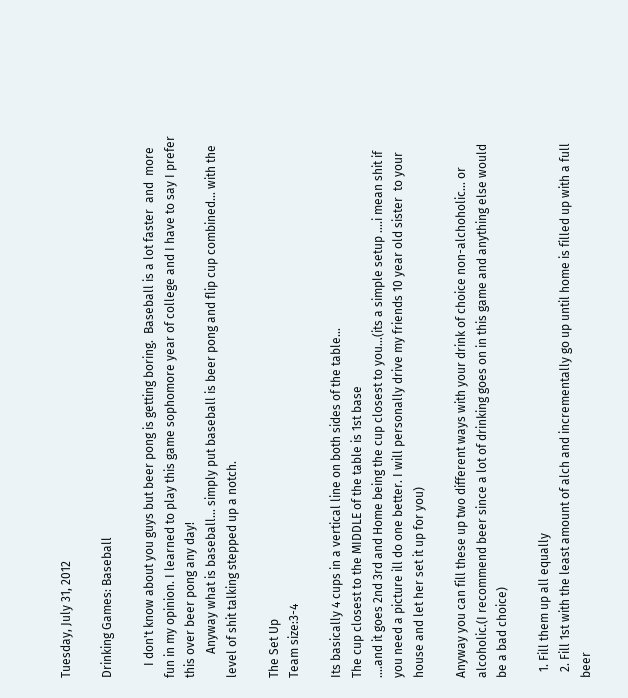Tuesday, July 31, 2012

Drinking Games: Baseball

    I don't know about you guys but beer pong is getting boring.  Baseball is a lot faster  and  more fun in my opinion. I learned to play this game sophomore year of college and I have to say I prefer this over beer pong any day!
        Anyway what is baseball... simply put baseball is beer pong and flip cup combined... with the level of shit talking stepped up a notch.

The Set Up
Team size:3-4

Its basically 4 cups in a vertical line on both sides of the table...
The cup closest to the MIDDLE of the table is 1st base
....and it goes 2nd 3rd and Home being the cup closest to you...(its a simple setup ....i mean shit if you need a picture ill do one better. I will personally drive my friends 10 year old sister  to your house and let her set it up for you)

Anyway you can fill these up two different ways with your drink of choice non-alchoholic... or alcoholic.(I recommend beer since a lot of drinking goes on in this game and anything else would be a bad choice)

  1. Fill them up all equally
  2. Fill 1st with the least amount of alch and incrementally go up until home is filled up with a full beer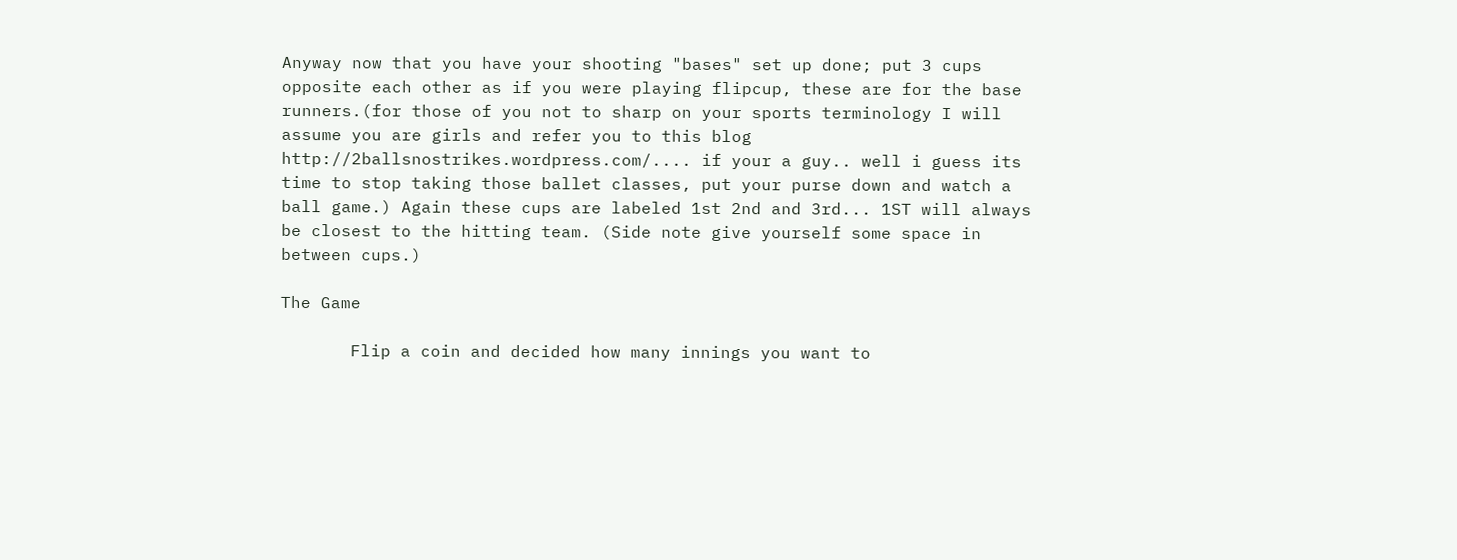Anyway now that you have your shooting "bases" set up done; put 3 cups opposite each other as if you were playing flipcup, these are for the base runners.(for those of you not to sharp on your sports terminology I will assume you are girls and refer you to this blog http://2ballsnostrikes.wordpress.com/.... if your a guy.. well i guess its time to stop taking those ballet classes, put your purse down and watch a ball game.) Again these cups are labeled 1st 2nd and 3rd... 1ST will always be closest to the hitting team. (Side note give yourself some space in between cups.)

The Game

       Flip a coin and decided how many innings you want to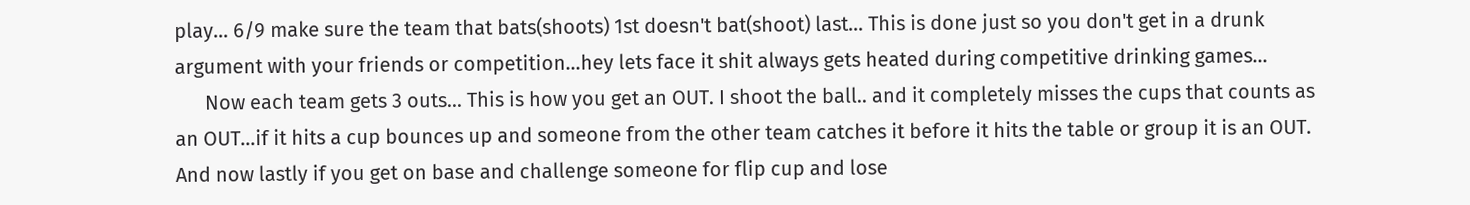play... 6/9 make sure the team that bats(shoots) 1st doesn't bat(shoot) last... This is done just so you don't get in a drunk argument with your friends or competition...hey lets face it shit always gets heated during competitive drinking games...
      Now each team gets 3 outs... This is how you get an OUT. I shoot the ball.. and it completely misses the cups that counts as an OUT...if it hits a cup bounces up and someone from the other team catches it before it hits the table or group it is an OUT. And now lastly if you get on base and challenge someone for flip cup and lose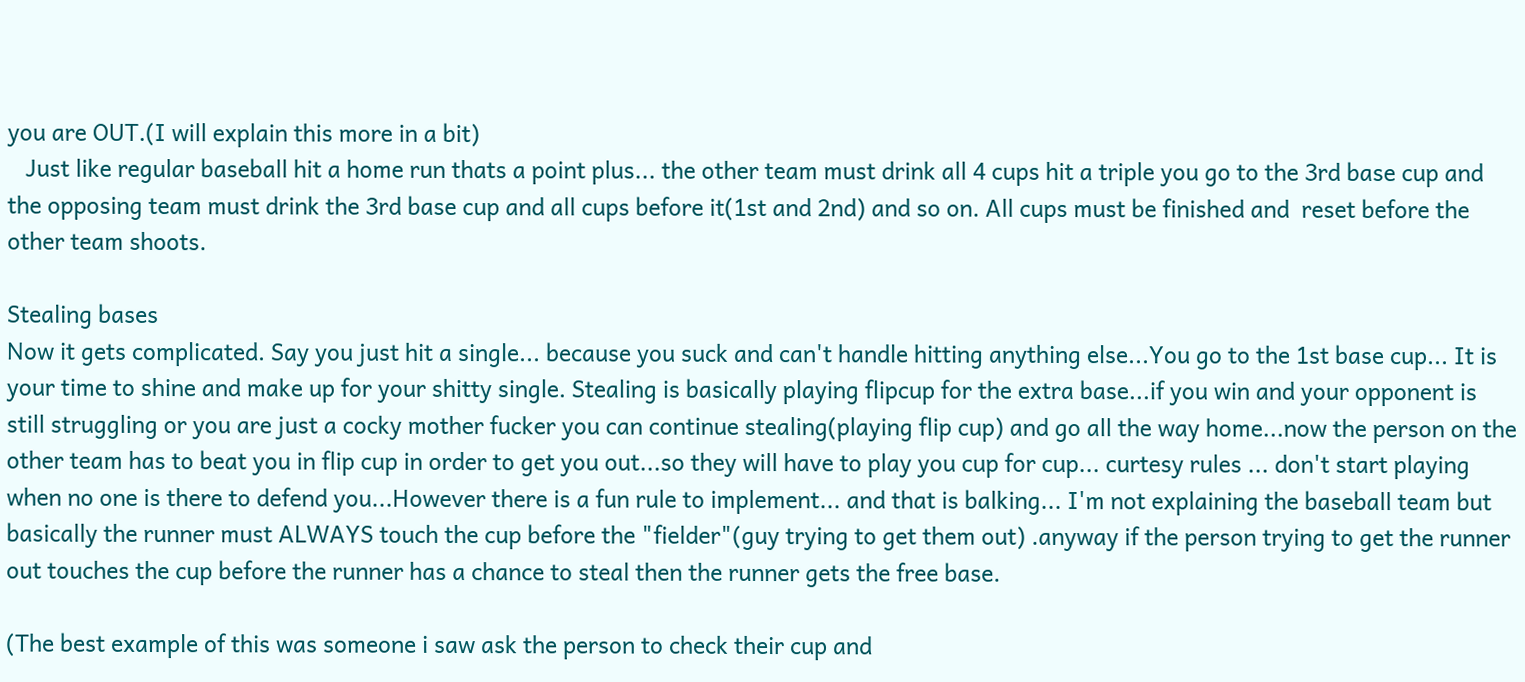you are OUT.(I will explain this more in a bit)
   Just like regular baseball hit a home run thats a point plus... the other team must drink all 4 cups hit a triple you go to the 3rd base cup and the opposing team must drink the 3rd base cup and all cups before it(1st and 2nd) and so on. All cups must be finished and  reset before the other team shoots.

Stealing bases
Now it gets complicated. Say you just hit a single... because you suck and can't handle hitting anything else...You go to the 1st base cup... It is your time to shine and make up for your shitty single. Stealing is basically playing flipcup for the extra base...if you win and your opponent is still struggling or you are just a cocky mother fucker you can continue stealing(playing flip cup) and go all the way home...now the person on the other team has to beat you in flip cup in order to get you out...so they will have to play you cup for cup... curtesy rules ... don't start playing when no one is there to defend you...However there is a fun rule to implement... and that is balking... I'm not explaining the baseball team but basically the runner must ALWAYS touch the cup before the "fielder"(guy trying to get them out) .anyway if the person trying to get the runner out touches the cup before the runner has a chance to steal then the runner gets the free base.

(The best example of this was someone i saw ask the person to check their cup and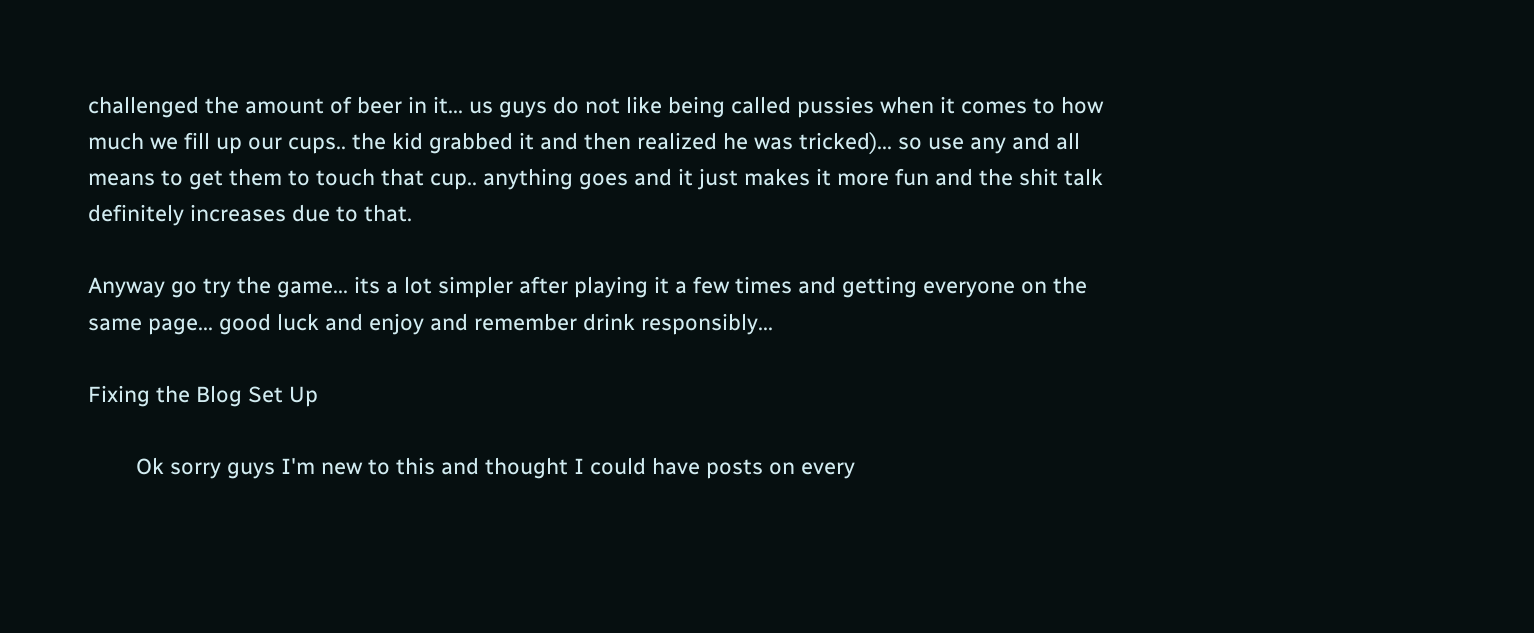challenged the amount of beer in it... us guys do not like being called pussies when it comes to how much we fill up our cups.. the kid grabbed it and then realized he was tricked)... so use any and all means to get them to touch that cup.. anything goes and it just makes it more fun and the shit talk definitely increases due to that.

Anyway go try the game... its a lot simpler after playing it a few times and getting everyone on the same page... good luck and enjoy and remember drink responsibly...

Fixing the Blog Set Up

        Ok sorry guys I'm new to this and thought I could have posts on every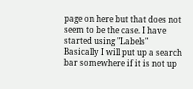page on here but that does not seem to be the case. I have started using "Labels" Basically I will put up a search bar somewhere if it is not up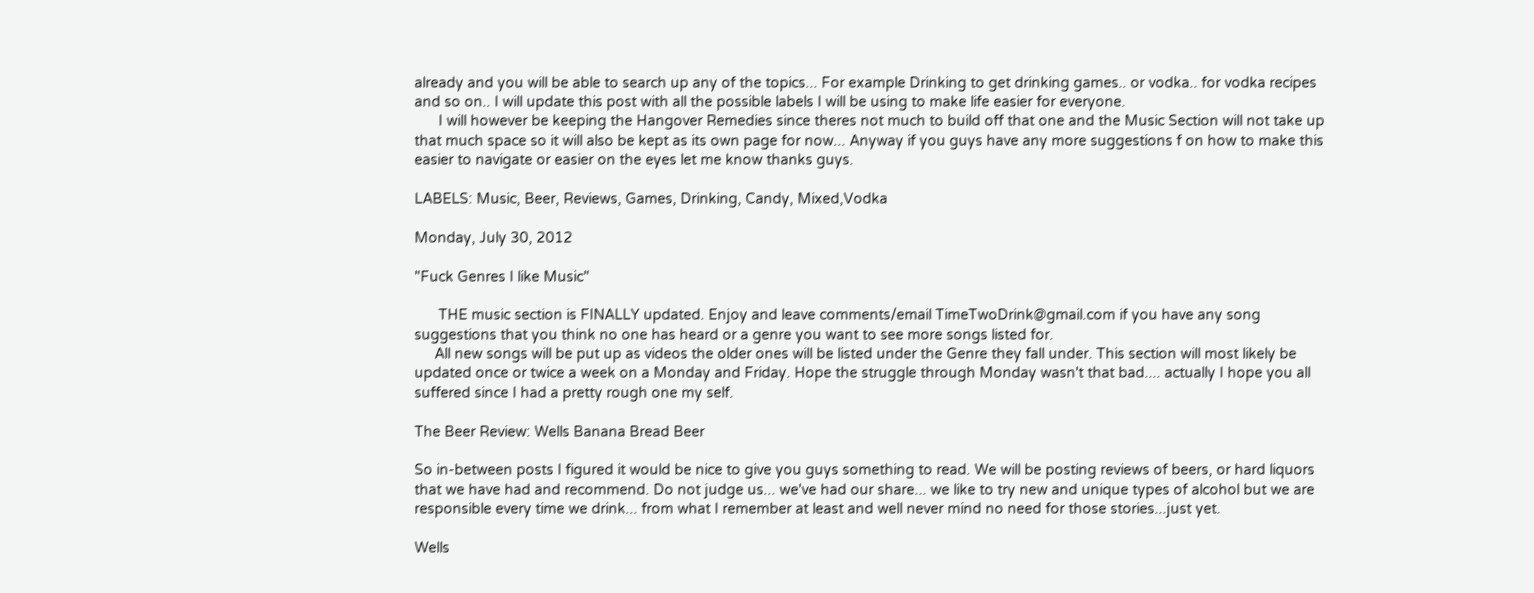already and you will be able to search up any of the topics... For example Drinking to get drinking games.. or vodka.. for vodka recipes and so on.. I will update this post with all the possible labels I will be using to make life easier for everyone.
      I will however be keeping the Hangover Remedies since theres not much to build off that one and the Music Section will not take up that much space so it will also be kept as its own page for now... Anyway if you guys have any more suggestions f on how to make this easier to navigate or easier on the eyes let me know thanks guys.

LABELS: Music, Beer, Reviews, Games, Drinking, Candy, Mixed,Vodka

Monday, July 30, 2012

"Fuck Genres I like Music"

      THE music section is FINALLY updated. Enjoy and leave comments/email TimeTwoDrink@gmail.com if you have any song suggestions that you think no one has heard or a genre you want to see more songs listed for.
     All new songs will be put up as videos the older ones will be listed under the Genre they fall under. This section will most likely be updated once or twice a week on a Monday and Friday. Hope the struggle through Monday wasn't that bad.... actually I hope you all suffered since I had a pretty rough one my self.

The Beer Review: Wells Banana Bread Beer

So in-between posts I figured it would be nice to give you guys something to read. We will be posting reviews of beers, or hard liquors that we have had and recommend. Do not judge us... we've had our share... we like to try new and unique types of alcohol but we are responsible every time we drink... from what I remember at least and well never mind no need for those stories...just yet.

Wells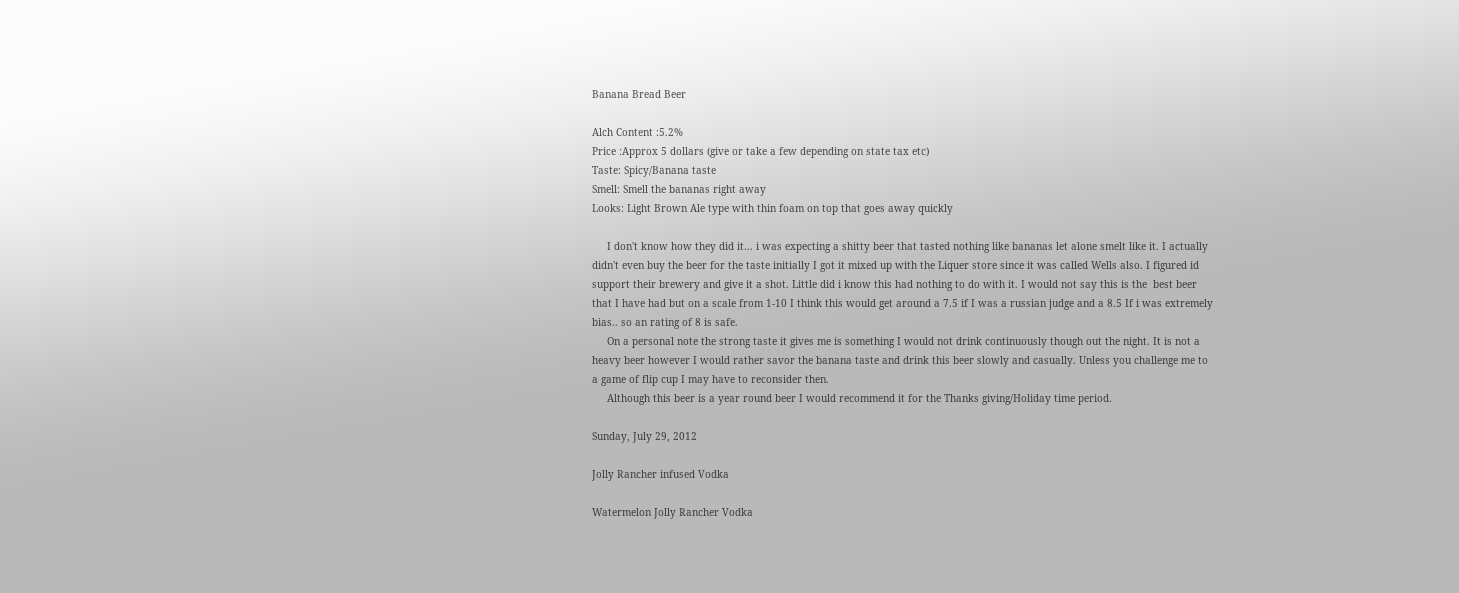Banana Bread Beer

Alch Content :5.2%
Price :Approx 5 dollars (give or take a few depending on state tax etc)
Taste: Spicy/Banana taste
Smell: Smell the bananas right away
Looks: Light Brown Ale type with thin foam on top that goes away quickly

     I don't know how they did it... i was expecting a shitty beer that tasted nothing like bananas let alone smelt like it. I actually didn't even buy the beer for the taste initially I got it mixed up with the Liquer store since it was called Wells also. I figured id support their brewery and give it a shot. Little did i know this had nothing to do with it. I would not say this is the  best beer that I have had but on a scale from 1-10 I think this would get around a 7.5 if I was a russian judge and a 8.5 If i was extremely bias.. so an rating of 8 is safe.
     On a personal note the strong taste it gives me is something I would not drink continuously though out the night. It is not a heavy beer however I would rather savor the banana taste and drink this beer slowly and casually. Unless you challenge me to a game of flip cup I may have to reconsider then.
     Although this beer is a year round beer I would recommend it for the Thanks giving/Holiday time period.

Sunday, July 29, 2012

Jolly Rancher infused Vodka

Watermelon Jolly Rancher Vodka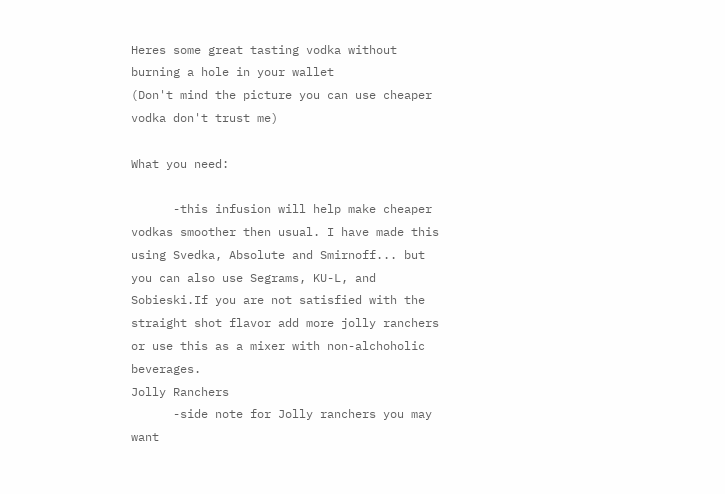Heres some great tasting vodka without burning a hole in your wallet
(Don't mind the picture you can use cheaper vodka don't trust me)

What you need:

      -this infusion will help make cheaper vodkas smoother then usual. I have made this using Svedka, Absolute and Smirnoff... but you can also use Segrams, KU-L, and Sobieski.If you are not satisfied with the straight shot flavor add more jolly ranchers or use this as a mixer with non-alchoholic beverages.
Jolly Ranchers
      -side note for Jolly ranchers you may want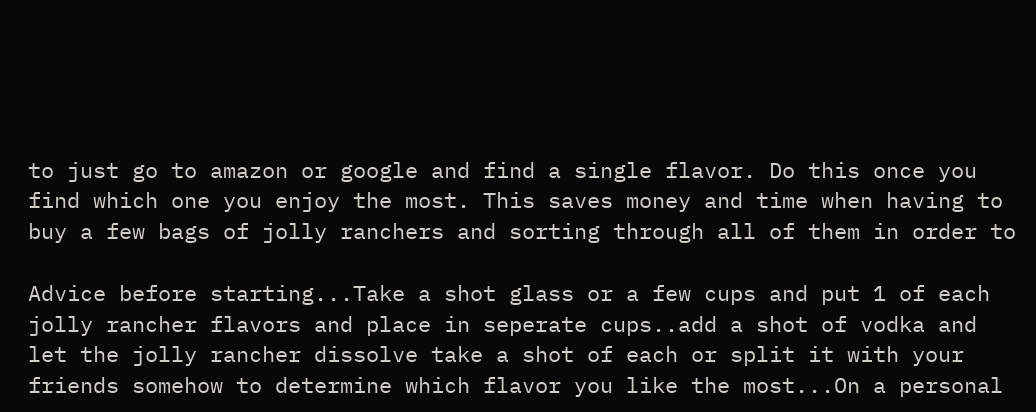to just go to amazon or google and find a single flavor. Do this once you find which one you enjoy the most. This saves money and time when having to buy a few bags of jolly ranchers and sorting through all of them in order to

Advice before starting...Take a shot glass or a few cups and put 1 of each jolly rancher flavors and place in seperate cups..add a shot of vodka and let the jolly rancher dissolve take a shot of each or split it with your friends somehow to determine which flavor you like the most...On a personal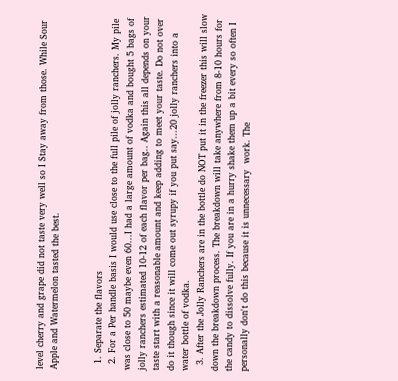level cherry and grape did not taste very well so I Stay away from those. While Sour Apple and Watermelon tasted the best.


  1. Separate the flavors
  2. For a Per handle basis I would use close to the full pile of jolly ranchers. My pile was close to 50 maybe even 60...I had a large amount of vodka and bought 5 bags of jolly ranchers estimated 10-12 of each flavor per bag.. Again this all depends on your taste start with a reasonable amount and keep adding to meet your taste. Do not over do it though since it will come out syrupy if you put say...20 jolly ranchers into a water bottle of vodka.
  3. After the Jolly Ranchers are in the bottle do NOT put it in the freezer this will slow down the breakdown process. The breakdown will take anywhere from 8-10 hours for the candy to dissolve fully. If you are in a hurry shake them up a bit every so often I personally don't do this because it is unnecessary  work. The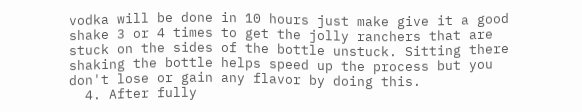vodka will be done in 10 hours just make give it a good shake 3 or 4 times to get the jolly ranchers that are stuck on the sides of the bottle unstuck. Sitting there shaking the bottle helps speed up the process but you don't lose or gain any flavor by doing this.
  4. After fully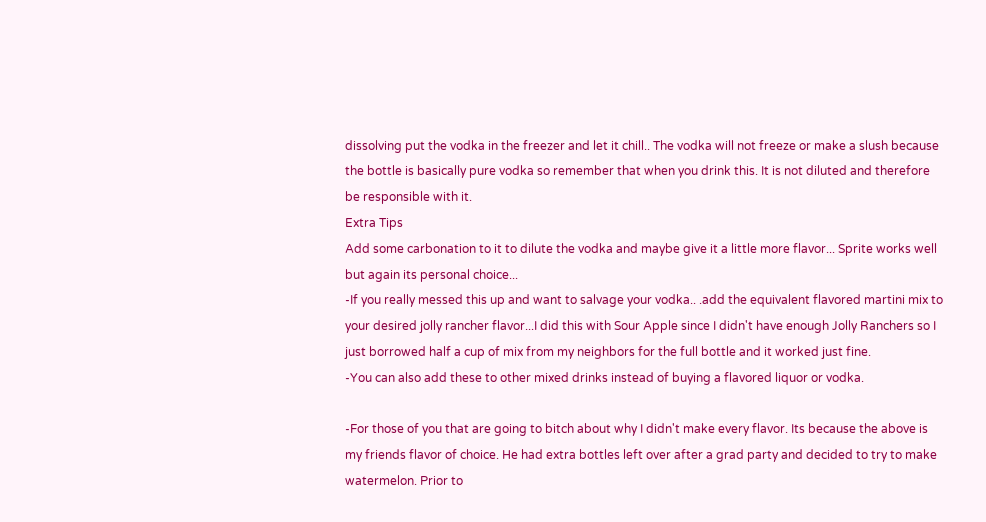dissolving put the vodka in the freezer and let it chill.. The vodka will not freeze or make a slush because the bottle is basically pure vodka so remember that when you drink this. It is not diluted and therefore be responsible with it.
Extra Tips
Add some carbonation to it to dilute the vodka and maybe give it a little more flavor... Sprite works well but again its personal choice...
-If you really messed this up and want to salvage your vodka.. .add the equivalent flavored martini mix to your desired jolly rancher flavor...I did this with Sour Apple since I didn't have enough Jolly Ranchers so I just borrowed half a cup of mix from my neighbors for the full bottle and it worked just fine.
-You can also add these to other mixed drinks instead of buying a flavored liquor or vodka.

-For those of you that are going to bitch about why I didn't make every flavor. Its because the above is my friends flavor of choice. He had extra bottles left over after a grad party and decided to try to make watermelon. Prior to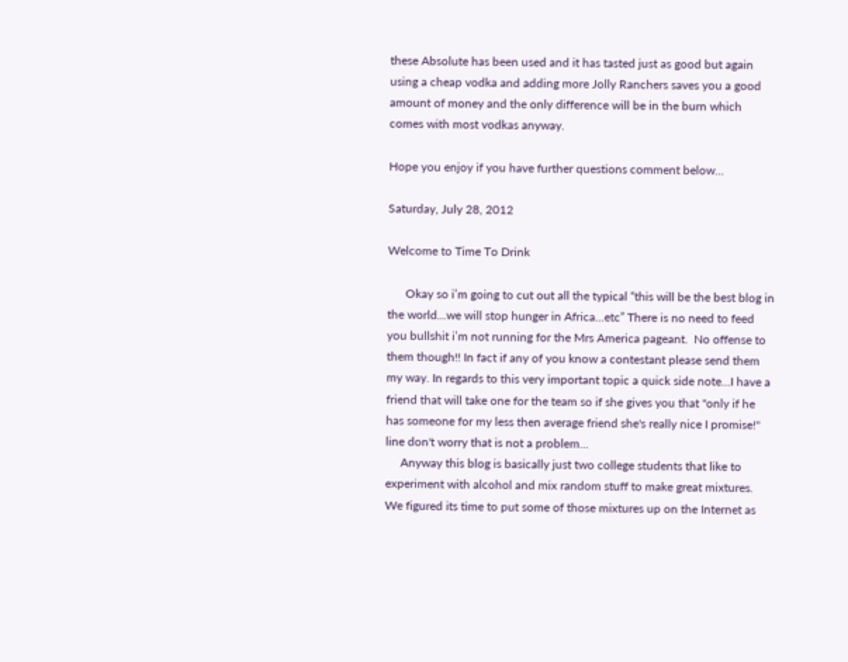these Absolute has been used and it has tasted just as good but again using a cheap vodka and adding more Jolly Ranchers saves you a good amount of money and the only difference will be in the burn which comes with most vodkas anyway.

Hope you enjoy if you have further questions comment below...

Saturday, July 28, 2012

Welcome to Time To Drink

      Okay so i’m going to cut out all the typical “this will be the best blog in the world...we will stop hunger in Africa...etc” There is no need to feed you bullshit i’m not running for the Mrs America pageant.  No offense to them though!! In fact if any of you know a contestant please send them my way. In regards to this very important topic a quick side note...I have a friend that will take one for the team so if she gives you that "only if he has someone for my less then average friend she's really nice I promise!" line don't worry that is not a problem...
     Anyway this blog is basically just two college students that like to experiment with alcohol and mix random stuff to make great mixtures. We figured its time to put some of those mixtures up on the Internet as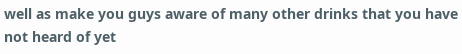well as make you guys aware of many other drinks that you have not heard of yet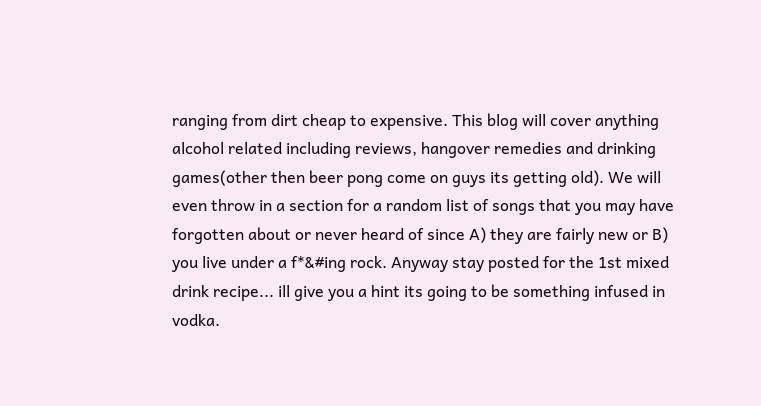ranging from dirt cheap to expensive. This blog will cover anything alcohol related including reviews, hangover remedies and drinking games(other then beer pong come on guys its getting old). We will even throw in a section for a random list of songs that you may have forgotten about or never heard of since A) they are fairly new or B) you live under a f*&#ing rock. Anyway stay posted for the 1st mixed drink recipe... ill give you a hint its going to be something infused in vodka.